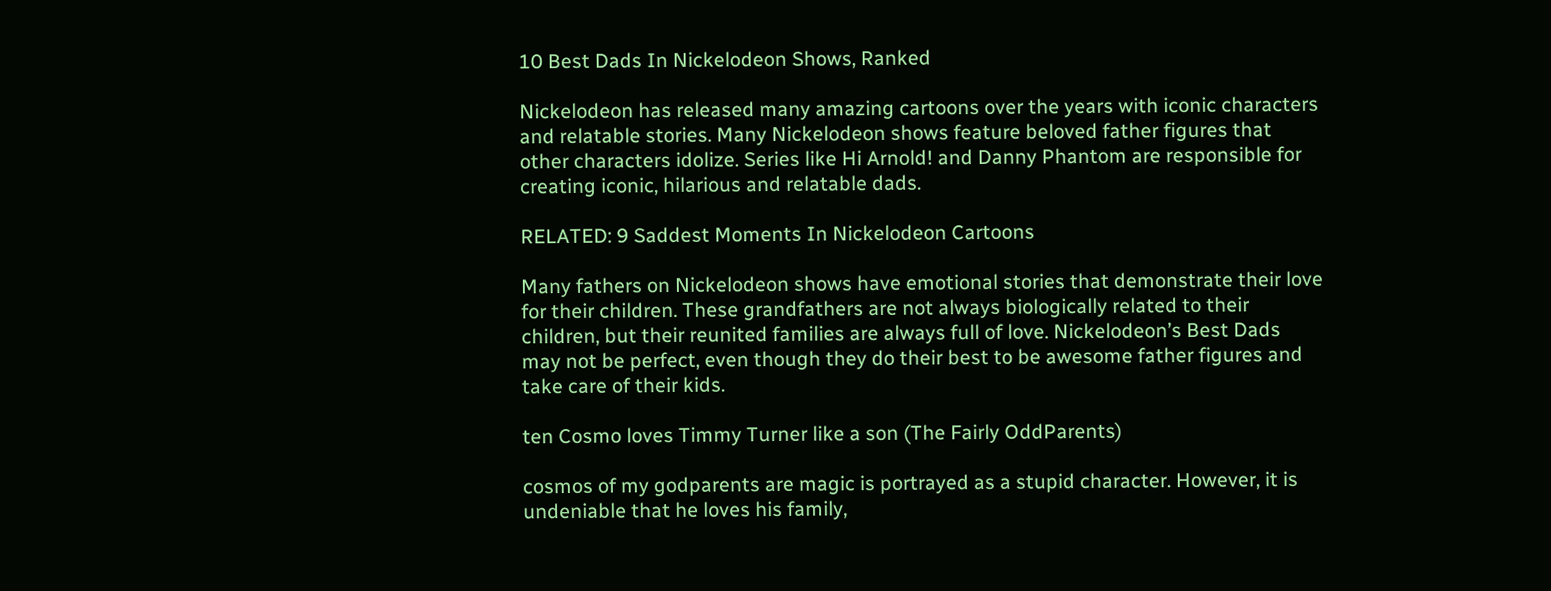10 Best Dads In Nickelodeon Shows, Ranked

Nickelodeon has released many amazing cartoons over the years with iconic characters and relatable stories. Many Nickelodeon shows feature beloved father figures that other characters idolize. Series like Hi Arnold! and Danny Phantom are responsible for creating iconic, hilarious and relatable dads.

RELATED: 9 Saddest Moments In Nickelodeon Cartoons

Many fathers on Nickelodeon shows have emotional stories that demonstrate their love for their children. These grandfathers are not always biologically related to their children, but their reunited families are always full of love. Nickelodeon’s Best Dads may not be perfect, even though they do their best to be awesome father figures and take care of their kids.

ten Cosmo loves Timmy Turner like a son (The Fairly OddParents)

cosmos of my godparents are magic is portrayed as a stupid character. However, it is undeniable that he loves his family,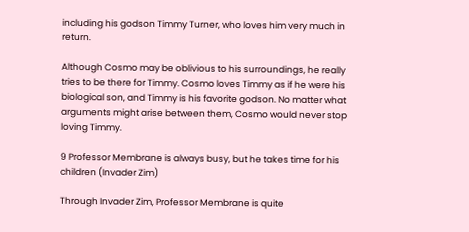including his godson Timmy Turner, who loves him very much in return.

Although Cosmo may be oblivious to his surroundings, he really tries to be there for Timmy. Cosmo loves Timmy as if he were his biological son, and Timmy is his favorite godson. No matter what arguments might arise between them, Cosmo would never stop loving Timmy.

9 Professor Membrane is always busy, but he takes time for his children (Invader Zim)

Through Invader Zim, Professor Membrane is quite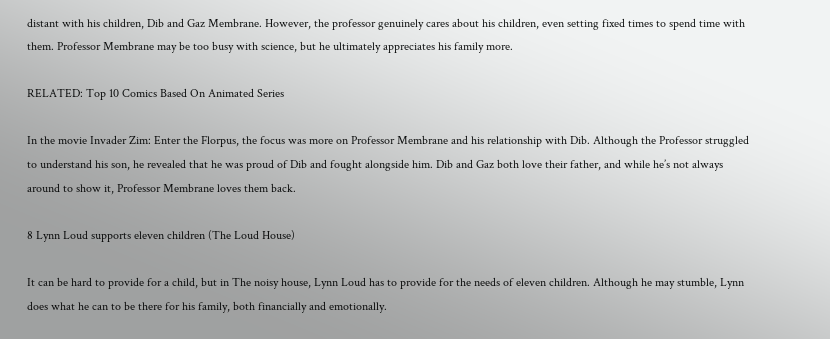distant with his children, Dib and Gaz Membrane. However, the professor genuinely cares about his children, even setting fixed times to spend time with them. Professor Membrane may be too busy with science, but he ultimately appreciates his family more.

RELATED: Top 10 Comics Based On Animated Series

In the movie Invader Zim: Enter the Florpus, the focus was more on Professor Membrane and his relationship with Dib. Although the Professor struggled to understand his son, he revealed that he was proud of Dib and fought alongside him. Dib and Gaz both love their father, and while he’s not always around to show it, Professor Membrane loves them back.

8 Lynn Loud supports eleven children (The Loud House)

It can be hard to provide for a child, but in The noisy house, Lynn Loud has to provide for the needs of eleven children. Although he may stumble, Lynn does what he can to be there for his family, both financially and emotionally.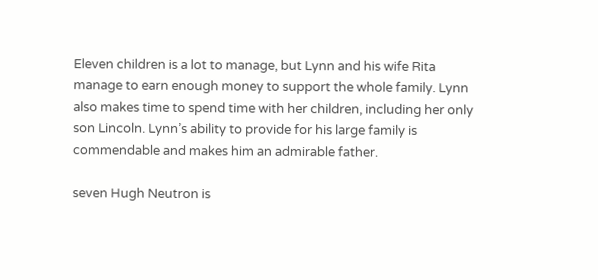Eleven children is a lot to manage, but Lynn and his wife Rita manage to earn enough money to support the whole family. Lynn also makes time to spend time with her children, including her only son Lincoln. Lynn’s ability to provide for his large family is commendable and makes him an admirable father.

seven Hugh Neutron is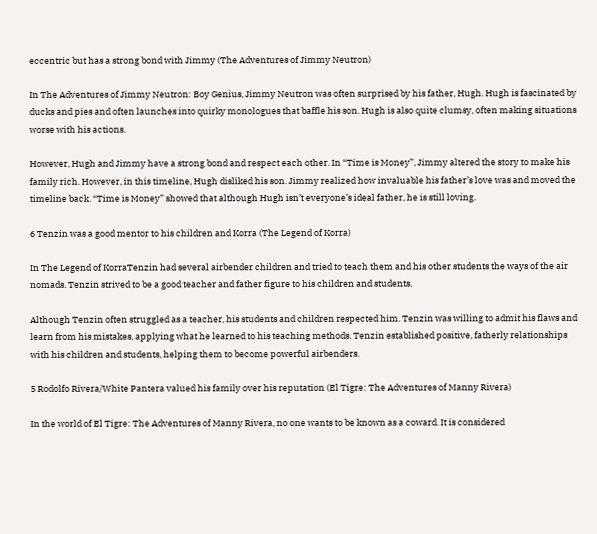eccentric but has a strong bond with Jimmy (The Adventures of Jimmy Neutron)

In The Adventures of Jimmy Neutron: Boy Genius, Jimmy Neutron was often surprised by his father, Hugh. Hugh is fascinated by ducks and pies and often launches into quirky monologues that baffle his son. Hugh is also quite clumsy, often making situations worse with his actions.

However, Hugh and Jimmy have a strong bond and respect each other. In “Time is Money”, Jimmy altered the story to make his family rich. However, in this timeline, Hugh disliked his son. Jimmy realized how invaluable his father’s love was and moved the timeline back. “Time is Money” showed that although Hugh isn’t everyone’s ideal father, he is still loving.

6 Tenzin was a good mentor to his children and Korra (The Legend of Korra)

In The Legend of KorraTenzin had several airbender children and tried to teach them and his other students the ways of the air nomads. Tenzin strived to be a good teacher and father figure to his children and students.

Although Tenzin often struggled as a teacher, his students and children respected him. Tenzin was willing to admit his flaws and learn from his mistakes, applying what he learned to his teaching methods. Tenzin established positive, fatherly relationships with his children and students, helping them to become powerful airbenders.

5 Rodolfo Rivera/White Pantera valued his family over his reputation (El Tigre: The Adventures of Manny Rivera)

In the world of El Tigre: The Adventures of Manny Rivera, no one wants to be known as a coward. It is considered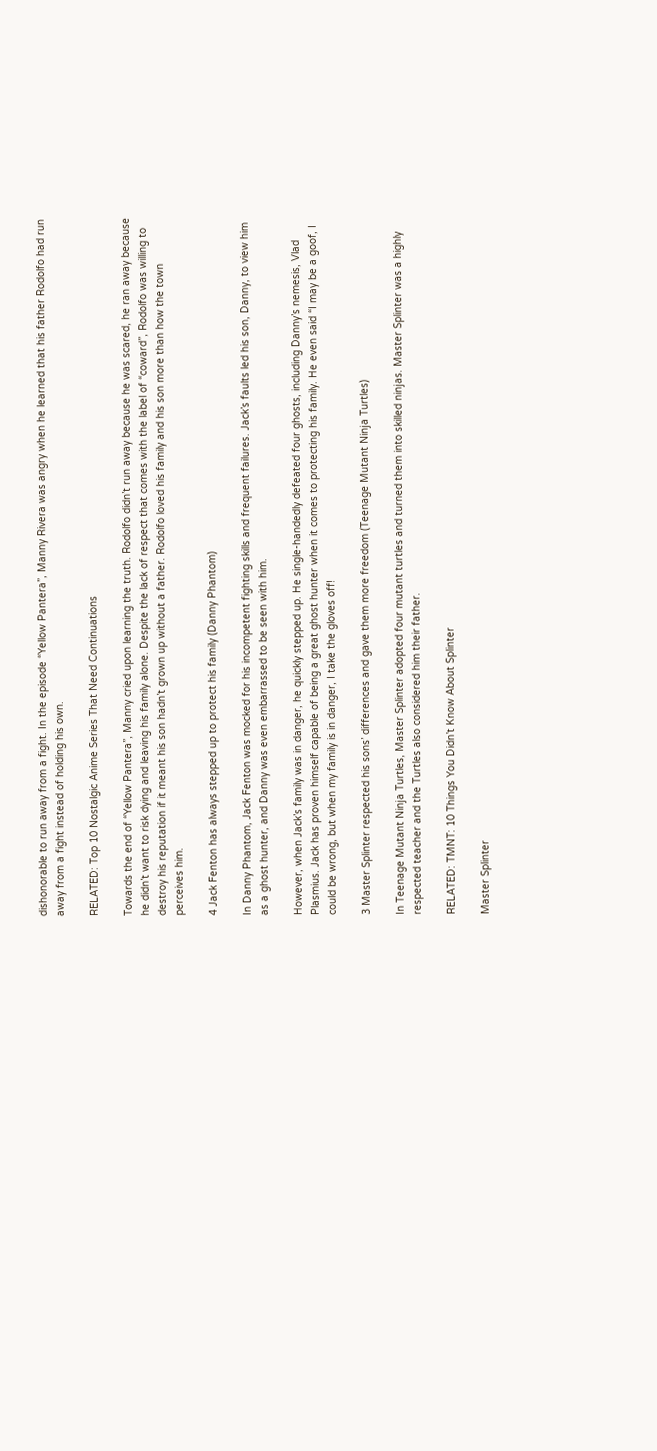dishonorable to run away from a fight. In the episode “Yellow Pantera”, Manny Rivera was angry when he learned that his father Rodolfo had run away from a fight instead of holding his own.

RELATED: Top 10 Nostalgic Anime Series That Need Continuations

Towards the end of “Yellow Pantera”, Manny cried upon learning the truth. Rodolfo didn’t run away because he was scared, he ran away because he didn’t want to risk dying and leaving his family alone. Despite the lack of respect that comes with the label of “coward”, Rodolfo was willing to destroy his reputation if it meant his son hadn’t grown up without a father. Rodolfo loved his family and his son more than how the town perceives him.

4 Jack Fenton has always stepped up to protect his family (Danny Phantom)

In Danny Phantom, Jack Fenton was mocked for his incompetent fighting skills and frequent failures. Jack’s faults led his son, Danny, to view him as a ghost hunter, and Danny was even embarrassed to be seen with him.

However, when Jack’s family was in danger, he quickly stepped up. He single-handedly defeated four ghosts, including Danny’s nemesis, Vlad Plasmius. Jack has proven himself capable of being a great ghost hunter when it comes to protecting his family. He even said “I may be a goof, I could be wrong, but when my family is in danger, I take the gloves off!

3 Master Splinter respected his sons’ differences and gave them more freedom (Teenage Mutant Ninja Turtles)

In Teenage Mutant Ninja Turtles, Master Splinter adopted four mutant turtles and turned them into skilled ninjas. Master Splinter was a highly respected teacher and the Turtles also considered him their father.

RELATED: TMNT: 10 Things You Didn’t Know About Splinter

Master Splinter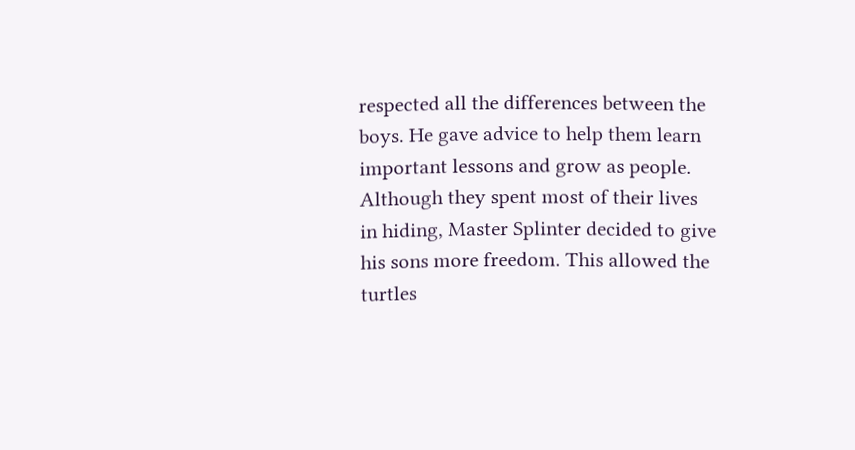respected all the differences between the boys. He gave advice to help them learn important lessons and grow as people. Although they spent most of their lives in hiding, Master Splinter decided to give his sons more freedom. This allowed the turtles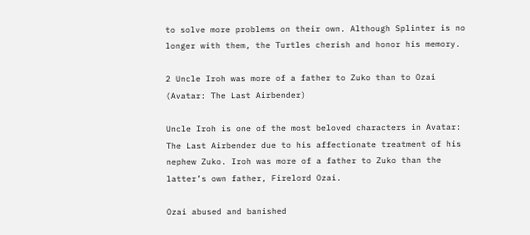to solve more problems on their own. Although Splinter is no longer with them, the Turtles cherish and honor his memory.

2 Uncle Iroh was more of a father to Zuko than to Ozai (Avatar: The Last Airbender)

Uncle Iroh is one of the most beloved characters in Avatar: The Last Airbender due to his affectionate treatment of his nephew Zuko. Iroh was more of a father to Zuko than the latter’s own father, Firelord Ozai.

Ozai abused and banished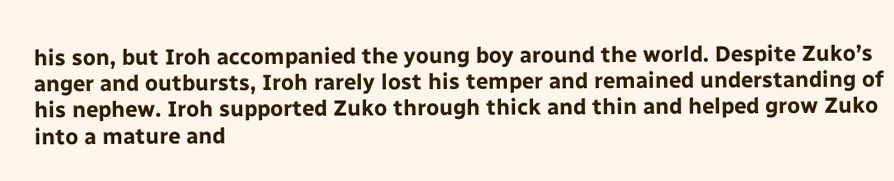his son, but Iroh accompanied the young boy around the world. Despite Zuko’s anger and outbursts, Iroh rarely lost his temper and remained understanding of his nephew. Iroh supported Zuko through thick and thin and helped grow Zuko into a mature and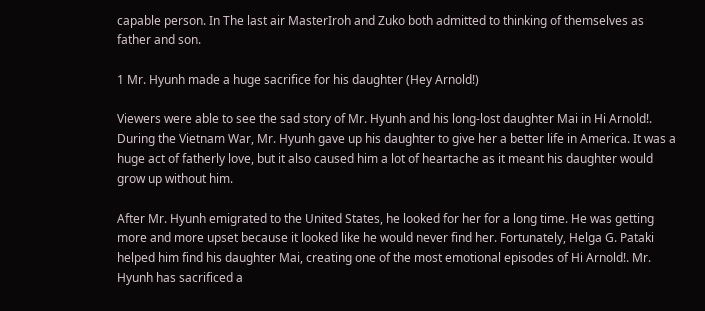capable person. In The last air MasterIroh and Zuko both admitted to thinking of themselves as father and son.

1 Mr. Hyunh made a huge sacrifice for his daughter (Hey Arnold!)

Viewers were able to see the sad story of Mr. Hyunh and his long-lost daughter Mai in Hi Arnold!. During the Vietnam War, Mr. Hyunh gave up his daughter to give her a better life in America. It was a huge act of fatherly love, but it also caused him a lot of heartache as it meant his daughter would grow up without him.

After Mr. Hyunh emigrated to the United States, he looked for her for a long time. He was getting more and more upset because it looked like he would never find her. Fortunately, Helga G. Pataki helped him find his daughter Mai, creating one of the most emotional episodes of Hi Arnold!. Mr. Hyunh has sacrificed a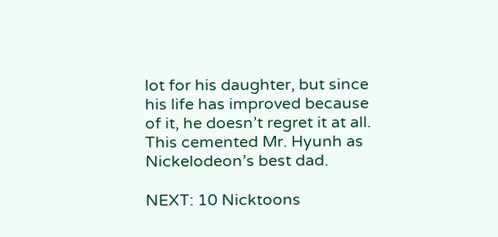lot for his daughter, but since his life has improved because of it, he doesn’t regret it at all. This cemented Mr. Hyunh as Nickelodeon’s best dad.

NEXT: 10 Nicktoons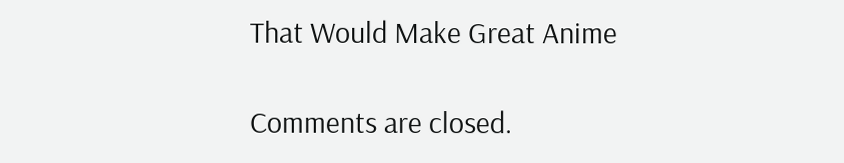That Would Make Great Anime

Comments are closed.